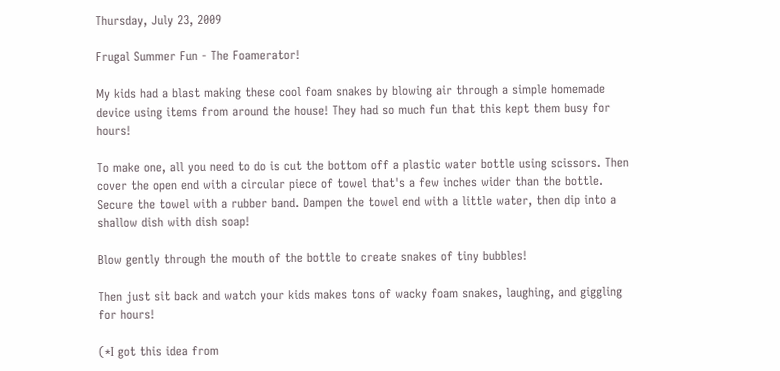Thursday, July 23, 2009

Frugal Summer Fun - The Foamerator!

My kids had a blast making these cool foam snakes by blowing air through a simple homemade device using items from around the house! They had so much fun that this kept them busy for hours!

To make one, all you need to do is cut the bottom off a plastic water bottle using scissors. Then cover the open end with a circular piece of towel that's a few inches wider than the bottle. Secure the towel with a rubber band. Dampen the towel end with a little water, then dip into a shallow dish with dish soap!

Blow gently through the mouth of the bottle to create snakes of tiny bubbles!

Then just sit back and watch your kids makes tons of wacky foam snakes, laughing, and giggling for hours!

(*I got this idea from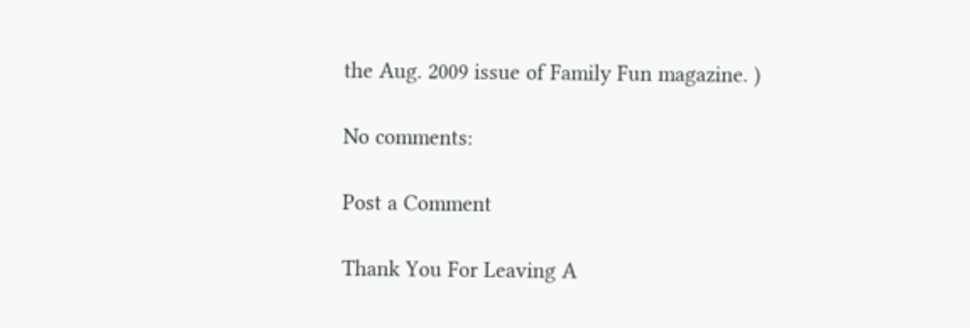the Aug. 2009 issue of Family Fun magazine. )

No comments:

Post a Comment

Thank You For Leaving A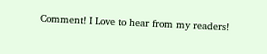Comment! I Love to hear from my readers!